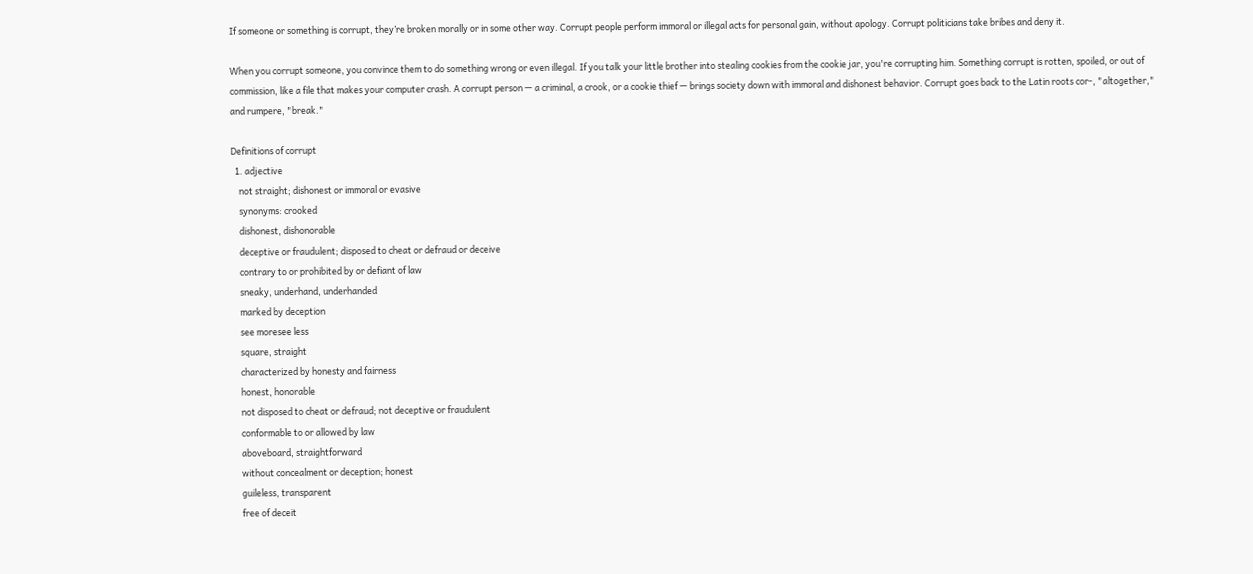If someone or something is corrupt, they’re broken morally or in some other way. Corrupt people perform immoral or illegal acts for personal gain, without apology. Corrupt politicians take bribes and deny it.

When you corrupt someone, you convince them to do something wrong or even illegal. If you talk your little brother into stealing cookies from the cookie jar, you're corrupting him. Something corrupt is rotten, spoiled, or out of commission, like a file that makes your computer crash. A corrupt person — a criminal, a crook, or a cookie thief — brings society down with immoral and dishonest behavior. Corrupt goes back to the Latin roots cor-, "altogether," and rumpere, "break."

Definitions of corrupt
  1. adjective
    not straight; dishonest or immoral or evasive
    synonyms: crooked
    dishonest, dishonorable
    deceptive or fraudulent; disposed to cheat or defraud or deceive
    contrary to or prohibited by or defiant of law
    sneaky, underhand, underhanded
    marked by deception
    see moresee less
    square, straight
    characterized by honesty and fairness
    honest, honorable
    not disposed to cheat or defraud; not deceptive or fraudulent
    conformable to or allowed by law
    aboveboard, straightforward
    without concealment or deception; honest
    guileless, transparent
    free of deceit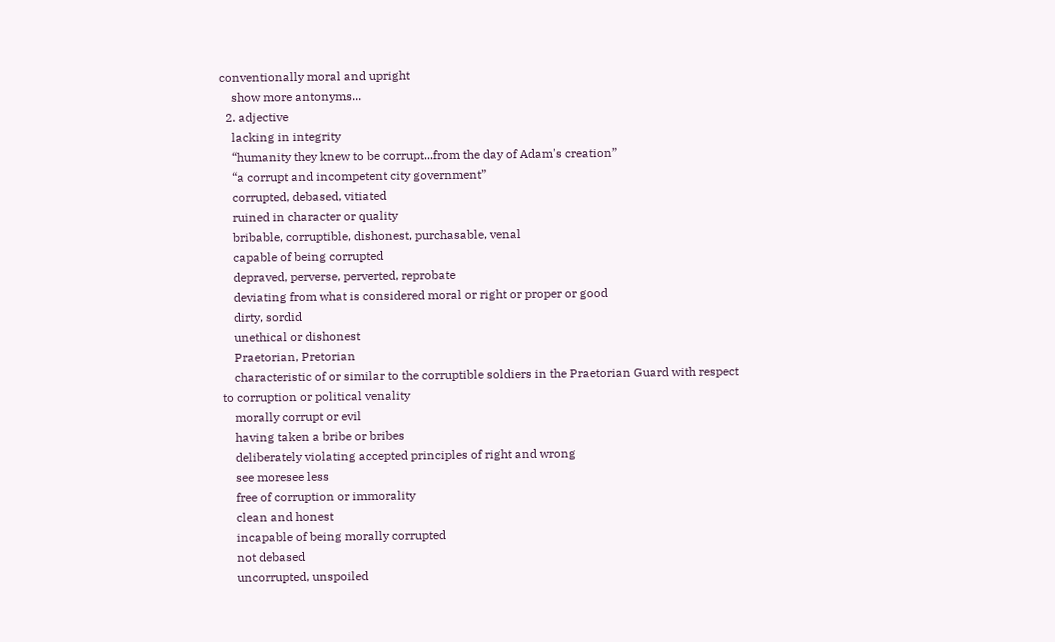conventionally moral and upright
    show more antonyms...
  2. adjective
    lacking in integrity
    “humanity they knew to be corrupt...from the day of Adam's creation”
    “a corrupt and incompetent city government”
    corrupted, debased, vitiated
    ruined in character or quality
    bribable, corruptible, dishonest, purchasable, venal
    capable of being corrupted
    depraved, perverse, perverted, reprobate
    deviating from what is considered moral or right or proper or good
    dirty, sordid
    unethical or dishonest
    Praetorian, Pretorian
    characteristic of or similar to the corruptible soldiers in the Praetorian Guard with respect to corruption or political venality
    morally corrupt or evil
    having taken a bribe or bribes
    deliberately violating accepted principles of right and wrong
    see moresee less
    free of corruption or immorality
    clean and honest
    incapable of being morally corrupted
    not debased
    uncorrupted, unspoiled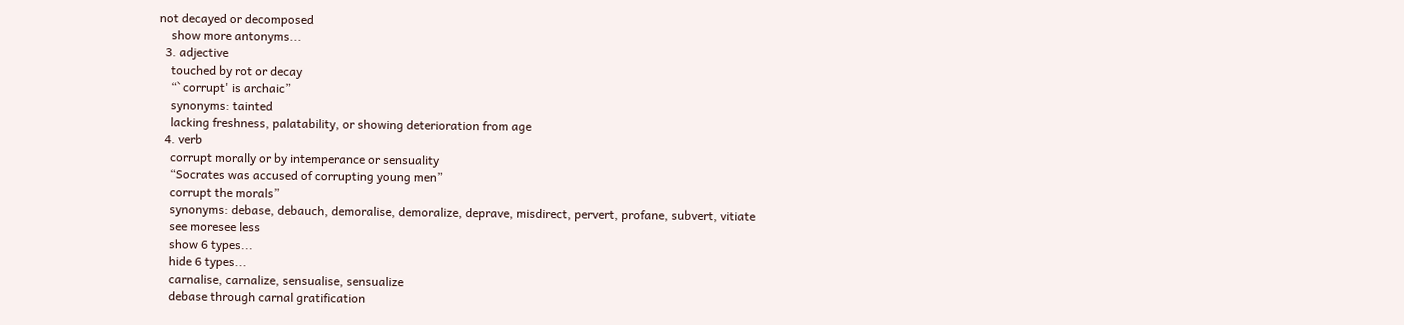not decayed or decomposed
    show more antonyms...
  3. adjective
    touched by rot or decay
    “` corrupt' is archaic”
    synonyms: tainted
    lacking freshness, palatability, or showing deterioration from age
  4. verb
    corrupt morally or by intemperance or sensuality
    “Socrates was accused of corrupting young men”
    corrupt the morals”
    synonyms: debase, debauch, demoralise, demoralize, deprave, misdirect, pervert, profane, subvert, vitiate
    see moresee less
    show 6 types...
    hide 6 types...
    carnalise, carnalize, sensualise, sensualize
    debase through carnal gratification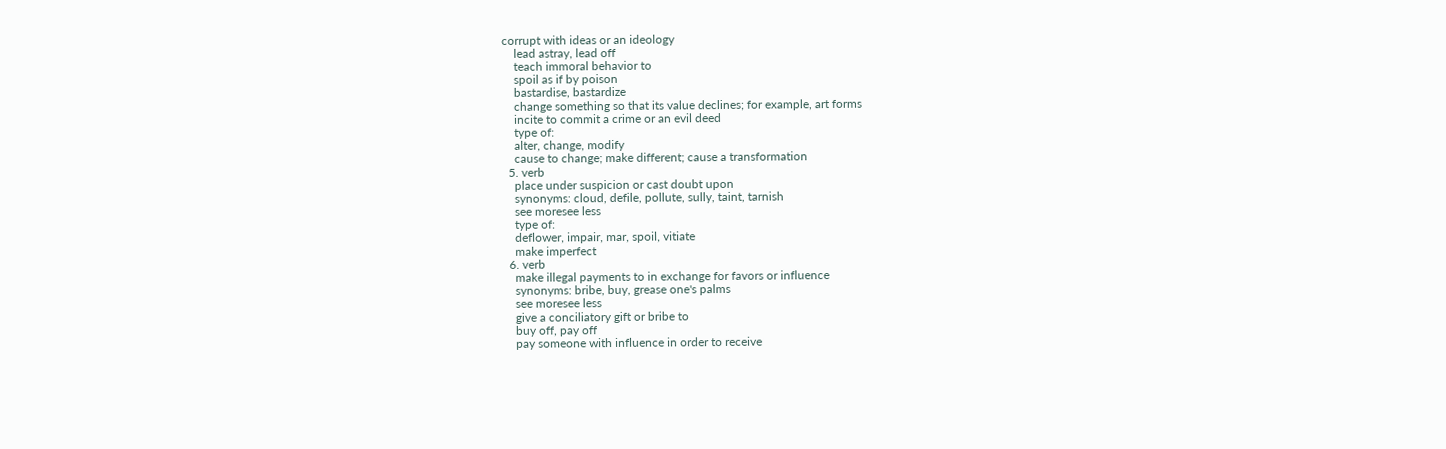corrupt with ideas or an ideology
    lead astray, lead off
    teach immoral behavior to
    spoil as if by poison
    bastardise, bastardize
    change something so that its value declines; for example, art forms
    incite to commit a crime or an evil deed
    type of:
    alter, change, modify
    cause to change; make different; cause a transformation
  5. verb
    place under suspicion or cast doubt upon
    synonyms: cloud, defile, pollute, sully, taint, tarnish
    see moresee less
    type of:
    deflower, impair, mar, spoil, vitiate
    make imperfect
  6. verb
    make illegal payments to in exchange for favors or influence
    synonyms: bribe, buy, grease one's palms
    see moresee less
    give a conciliatory gift or bribe to
    buy off, pay off
    pay someone with influence in order to receive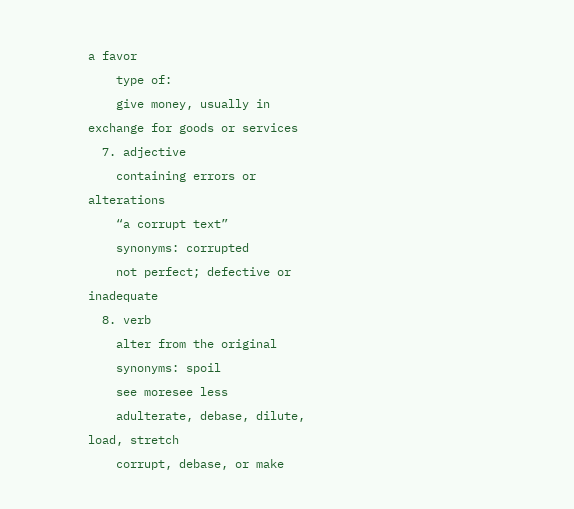a favor
    type of:
    give money, usually in exchange for goods or services
  7. adjective
    containing errors or alterations
    “a corrupt text”
    synonyms: corrupted
    not perfect; defective or inadequate
  8. verb
    alter from the original
    synonyms: spoil
    see moresee less
    adulterate, debase, dilute, load, stretch
    corrupt, debase, or make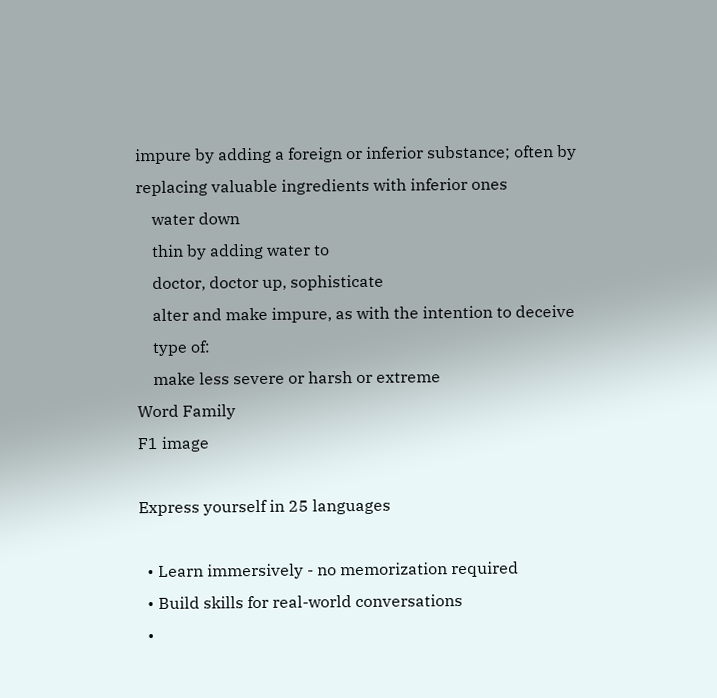impure by adding a foreign or inferior substance; often by replacing valuable ingredients with inferior ones
    water down
    thin by adding water to
    doctor, doctor up, sophisticate
    alter and make impure, as with the intention to deceive
    type of:
    make less severe or harsh or extreme
Word Family
F1 image

Express yourself in 25 languages

  • Learn immersively - no memorization required
  • Build skills for real-world conversations
  •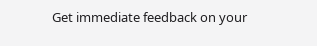Get immediate feedback on your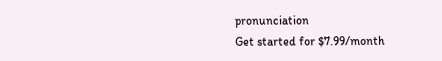pronunciation
Get started for $7.99/month